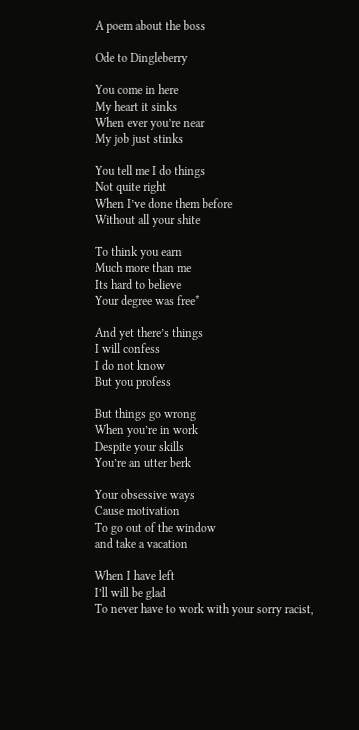A poem about the boss

Ode to Dingleberry

You come in here
My heart it sinks
When ever you’re near
My job just stinks

You tell me I do things
Not quite right
When I’ve done them before
Without all your shite

To think you earn
Much more than me
Its hard to believe
Your degree was free*

And yet there’s things
I will confess
I do not know
But you profess

But things go wrong
When you’re in work
Despite your skills
You’re an utter berk

Your obsessive ways
Cause motivation
To go out of the window
and take a vacation

When I have left
I’ll will be glad
To never have to work with your sorry racist,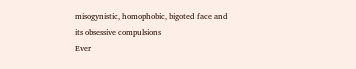misogynistic, homophobic, bigoted face and its obsessive compulsions
Ever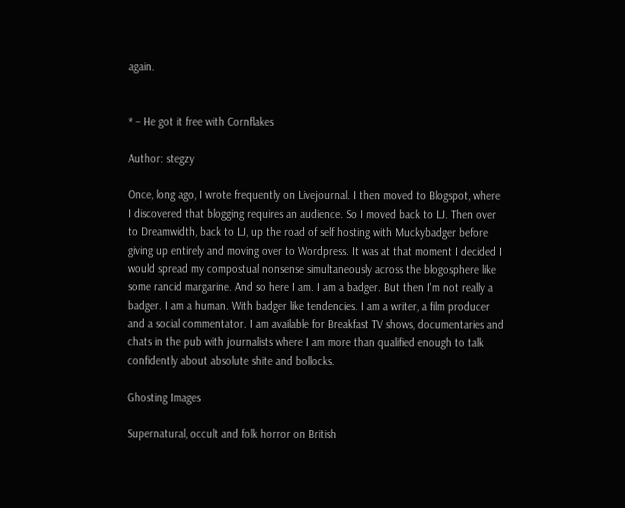again.


* – He got it free with Cornflakes

Author: stegzy

Once, long ago, I wrote frequently on Livejournal. I then moved to Blogspot, where I discovered that blogging requires an audience. So I moved back to LJ. Then over to Dreamwidth, back to LJ, up the road of self hosting with Muckybadger before giving up entirely and moving over to Wordpress. It was at that moment I decided I would spread my compostual nonsense simultaneously across the blogosphere like some rancid margarine. And so here I am. I am a badger. But then I'm not really a badger. I am a human. With badger like tendencies. I am a writer, a film producer and a social commentator. I am available for Breakfast TV shows, documentaries and chats in the pub with journalists where I am more than qualified enough to talk confidently about absolute shite and bollocks.

Ghosting Images

Supernatural, occult and folk horror on British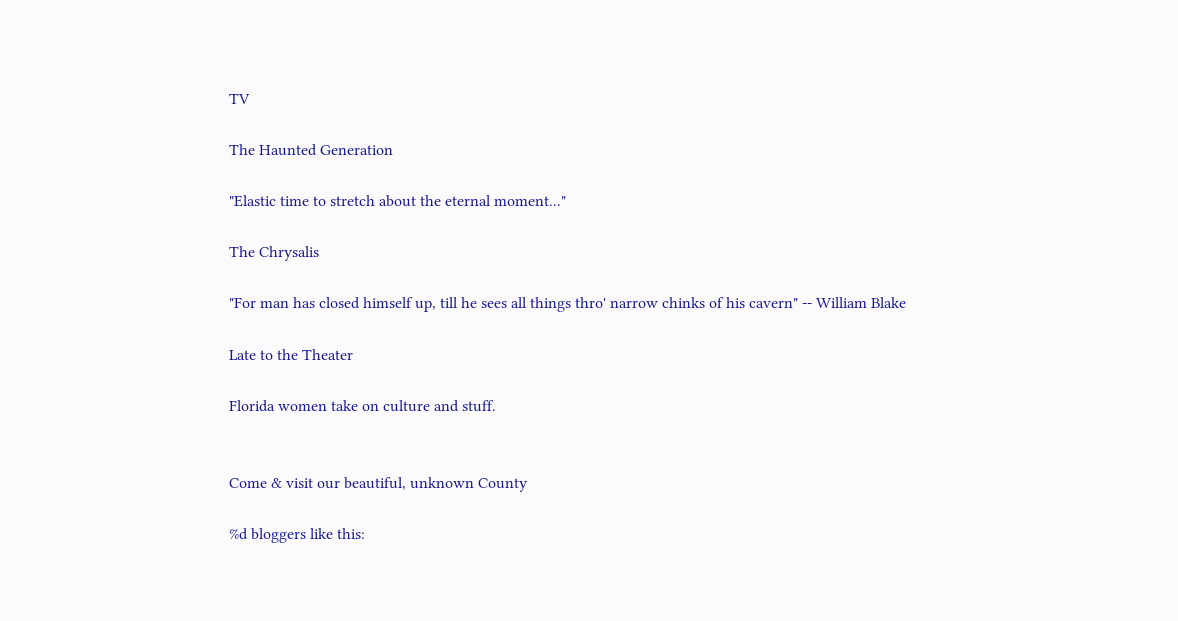TV

The Haunted Generation

"Elastic time to stretch about the eternal moment..."

The Chrysalis

"For man has closed himself up, till he sees all things thro' narrow chinks of his cavern" -- William Blake

Late to the Theater

Florida women take on culture and stuff.


Come & visit our beautiful, unknown County

%d bloggers like this: